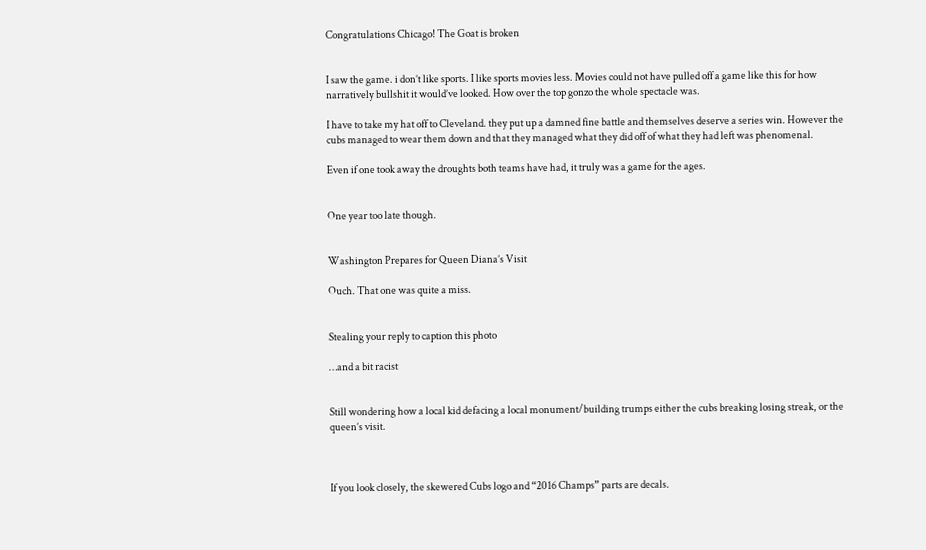Congratulations Chicago! The Goat is broken


I saw the game. i don’t like sports. I like sports movies less. Movies could not have pulled off a game like this for how narratively bullshit it would’ve looked. How over the top gonzo the whole spectacle was.

I have to take my hat off to Cleveland. they put up a damned fine battle and themselves deserve a series win. However the cubs managed to wear them down and that they managed what they did off of what they had left was phenomenal.

Even if one took away the droughts both teams have had, it truly was a game for the ages.


One year too late though.


Washington Prepares for Queen Diana’s Visit

Ouch. That one was quite a miss.


Stealing your reply to caption this photo

…and a bit racist


Still wondering how a local kid defacing a local monument/building trumps either the cubs breaking losing streak, or the queen’s visit.



If you look closely, the skewered Cubs logo and “2016 Champs” parts are decals.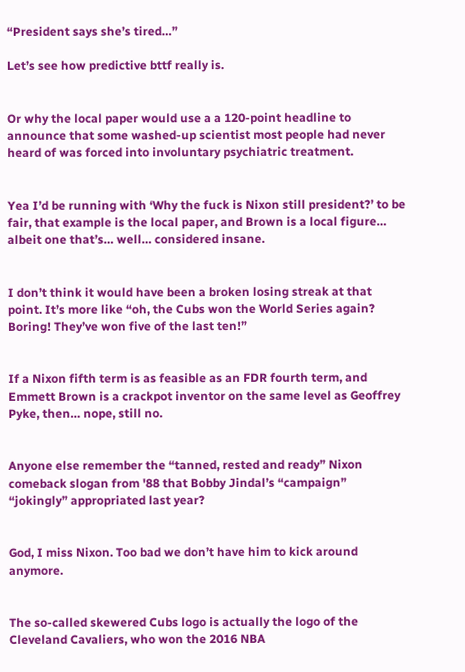“President says she’s tired…”

Let’s see how predictive bttf really is.


Or why the local paper would use a a 120-point headline to announce that some washed-up scientist most people had never heard of was forced into involuntary psychiatric treatment.


Yea I’d be running with ‘Why the fuck is Nixon still president?’ to be fair, that example is the local paper, and Brown is a local figure… albeit one that’s… well… considered insane.


I don’t think it would have been a broken losing streak at that point. It’s more like “oh, the Cubs won the World Series again? Boring! They’ve won five of the last ten!”


If a Nixon fifth term is as feasible as an FDR fourth term, and Emmett Brown is a crackpot inventor on the same level as Geoffrey Pyke, then… nope, still no.


Anyone else remember the “tanned, rested and ready” Nixon comeback slogan from '88 that Bobby Jindal’s “campaign” “jokingly” appropriated last year?


God, I miss Nixon. Too bad we don’t have him to kick around anymore.


The so-called skewered Cubs logo is actually the logo of the Cleveland Cavaliers, who won the 2016 NBA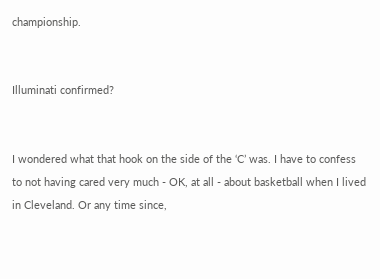championship.


Illuminati confirmed?


I wondered what that hook on the side of the ‘C’ was. I have to confess to not having cared very much - OK, at all - about basketball when I lived in Cleveland. Or any time since,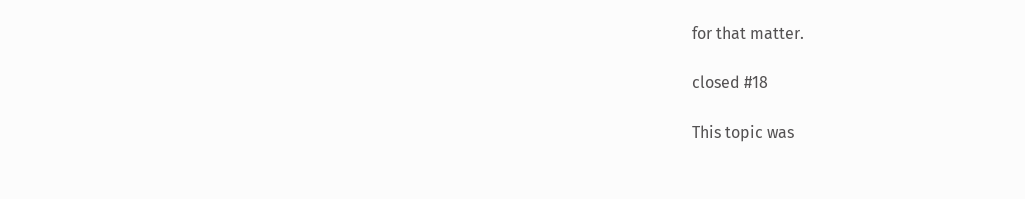for that matter.

closed #18

This topic was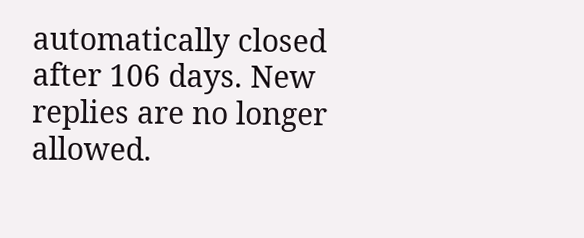automatically closed after 106 days. New replies are no longer allowed.